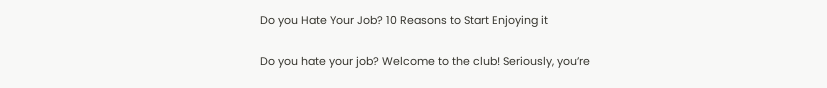Do you Hate Your Job? 10 Reasons to Start Enjoying it

Do you hate your job? Welcome to the club! Seriously, you’re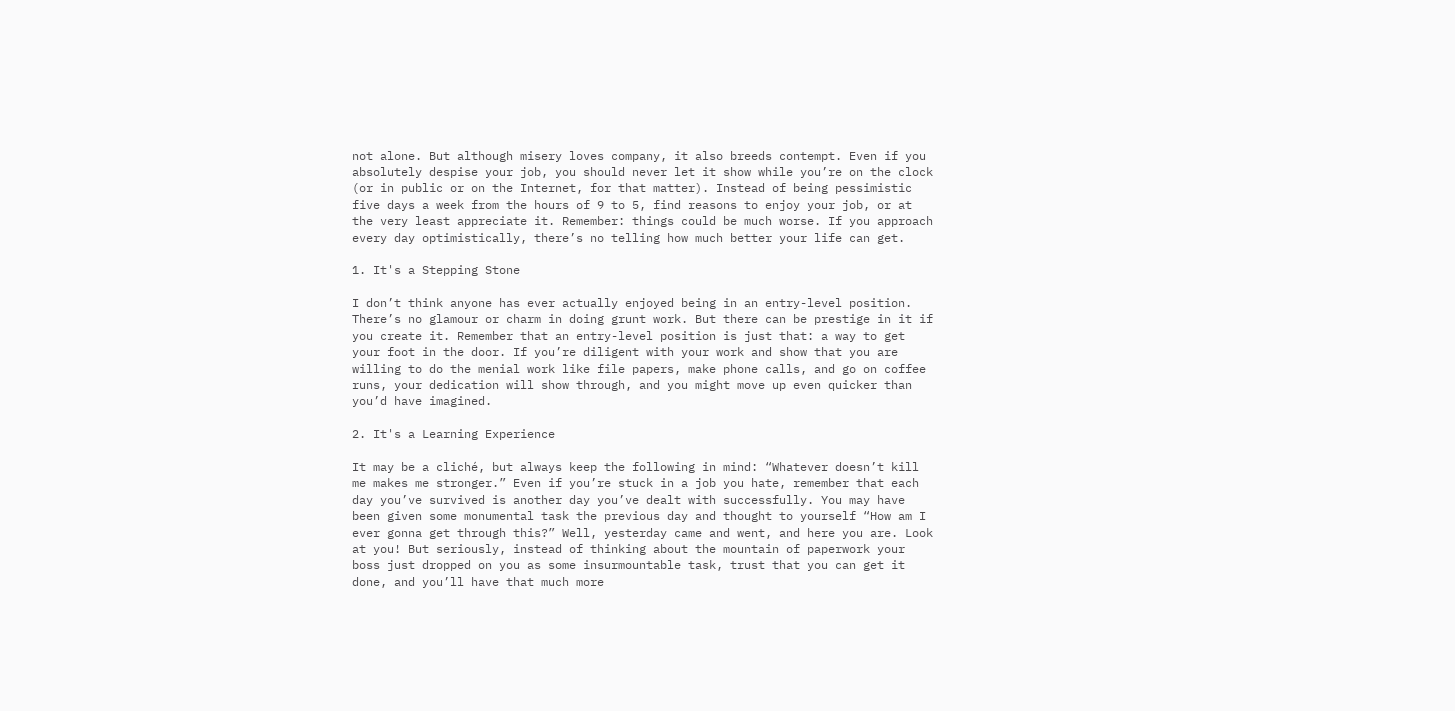not alone. But although misery loves company, it also breeds contempt. Even if you absolutely despise your job, you should never let it show while you’re on the clock (or in public or on the Internet, for that matter). Instead of being pessimistic five days a week from the hours of 9 to 5, find reasons to enjoy your job, or at the very least appreciate it. Remember: things could be much worse. If you approach every day optimistically, there’s no telling how much better your life can get.

1. It's a Stepping Stone

I don’t think anyone has ever actually enjoyed being in an entry-level position. There’s no glamour or charm in doing grunt work. But there can be prestige in it if you create it. Remember that an entry-level position is just that: a way to get your foot in the door. If you’re diligent with your work and show that you are willing to do the menial work like file papers, make phone calls, and go on coffee runs, your dedication will show through, and you might move up even quicker than you’d have imagined.

2. It's a Learning Experience

It may be a cliché, but always keep the following in mind: “Whatever doesn’t kill me makes me stronger.” Even if you’re stuck in a job you hate, remember that each day you’ve survived is another day you’ve dealt with successfully. You may have been given some monumental task the previous day and thought to yourself “How am I ever gonna get through this?” Well, yesterday came and went, and here you are. Look at you! But seriously, instead of thinking about the mountain of paperwork your boss just dropped on you as some insurmountable task, trust that you can get it done, and you’ll have that much more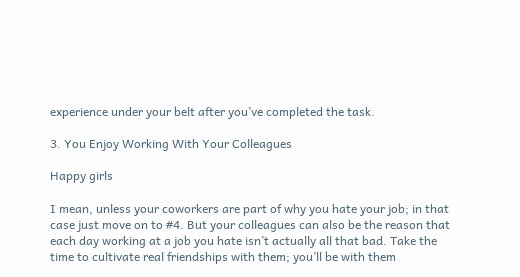experience under your belt after you’ve completed the task.

3. You Enjoy Working With Your Colleagues

Happy girls

I mean, unless your coworkers are part of why you hate your job; in that case just move on to #4. But your colleagues can also be the reason that each day working at a job you hate isn’t actually all that bad. Take the time to cultivate real friendships with them; you’ll be with them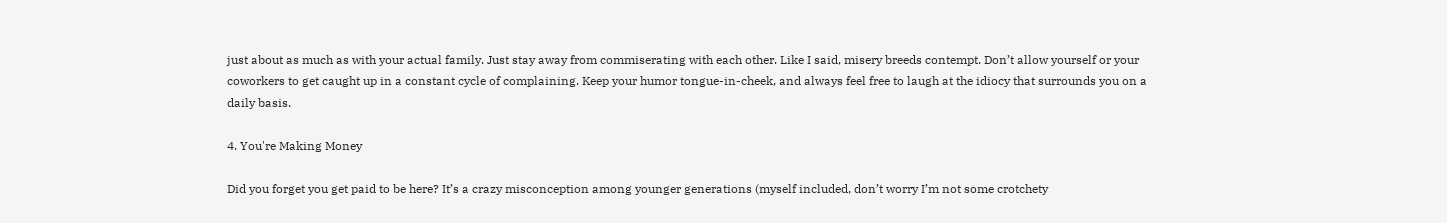just about as much as with your actual family. Just stay away from commiserating with each other. Like I said, misery breeds contempt. Don’t allow yourself or your coworkers to get caught up in a constant cycle of complaining. Keep your humor tongue-in-cheek, and always feel free to laugh at the idiocy that surrounds you on a daily basis.

4. You're Making Money

Did you forget you get paid to be here? It’s a crazy misconception among younger generations (myself included, don’t worry I’m not some crotchety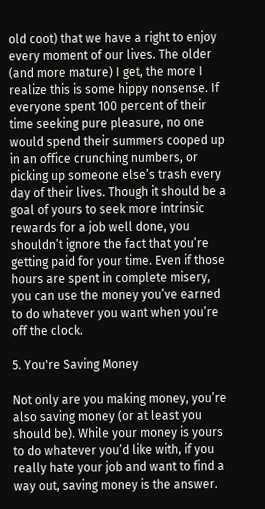old coot) that we have a right to enjoy every moment of our lives. The older (and more mature) I get, the more I realize this is some hippy nonsense. If everyone spent 100 percent of their time seeking pure pleasure, no one would spend their summers cooped up in an office crunching numbers, or picking up someone else’s trash every day of their lives. Though it should be a goal of yours to seek more intrinsic rewards for a job well done, you shouldn’t ignore the fact that you’re getting paid for your time. Even if those hours are spent in complete misery, you can use the money you’ve earned to do whatever you want when you’re off the clock.

5. You're Saving Money

Not only are you making money, you’re also saving money (or at least you should be). While your money is yours to do whatever you’d like with, if you really hate your job and want to find a way out, saving money is the answer.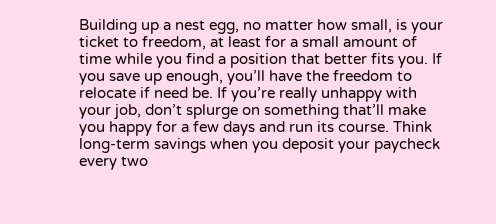Building up a nest egg, no matter how small, is your ticket to freedom, at least for a small amount of time while you find a position that better fits you. If you save up enough, you’ll have the freedom to relocate if need be. If you’re really unhappy with your job, don’t splurge on something that’ll make you happy for a few days and run its course. Think long-term savings when you deposit your paycheck every two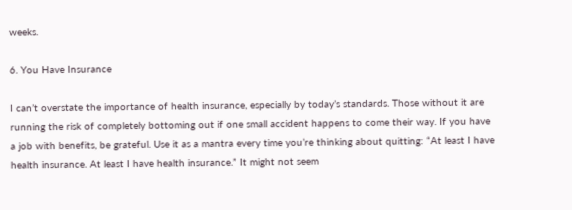weeks.

6. You Have Insurance

I can’t overstate the importance of health insurance, especially by today’s standards. Those without it are running the risk of completely bottoming out if one small accident happens to come their way. If you have a job with benefits, be grateful. Use it as a mantra every time you’re thinking about quitting: “At least I have health insurance. At least I have health insurance.” It might not seem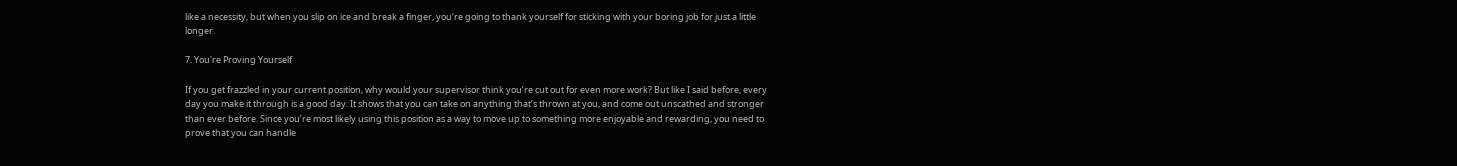like a necessity, but when you slip on ice and break a finger, you’re going to thank yourself for sticking with your boring job for just a little longer.

7. You're Proving Yourself

If you get frazzled in your current position, why would your supervisor think you’re cut out for even more work? But like I said before, every day you make it through is a good day. It shows that you can take on anything that’s thrown at you, and come out unscathed and stronger than ever before. Since you’re most likely using this position as a way to move up to something more enjoyable and rewarding, you need to prove that you can handle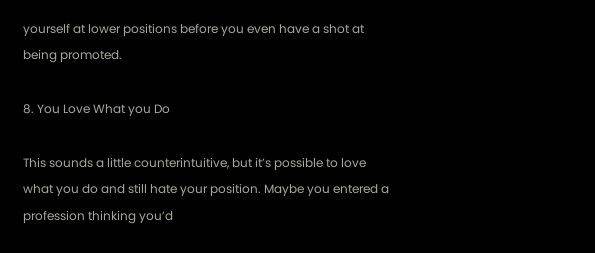yourself at lower positions before you even have a shot at being promoted.

8. You Love What you Do

This sounds a little counterintuitive, but it’s possible to love what you do and still hate your position. Maybe you entered a profession thinking you’d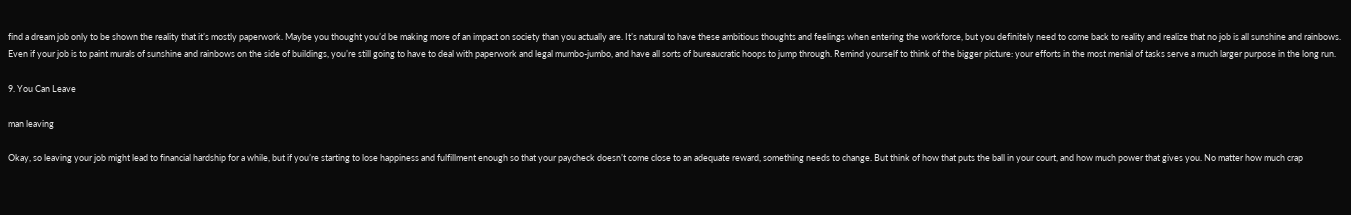find a dream job only to be shown the reality that it’s mostly paperwork. Maybe you thought you’d be making more of an impact on society than you actually are. It’s natural to have these ambitious thoughts and feelings when entering the workforce, but you definitely need to come back to reality and realize that no job is all sunshine and rainbows. Even if your job is to paint murals of sunshine and rainbows on the side of buildings, you’re still going to have to deal with paperwork and legal mumbo-jumbo, and have all sorts of bureaucratic hoops to jump through. Remind yourself to think of the bigger picture: your efforts in the most menial of tasks serve a much larger purpose in the long run.

9. You Can Leave

man leaving

Okay, so leaving your job might lead to financial hardship for a while, but if you’re starting to lose happiness and fulfillment enough so that your paycheck doesn’t come close to an adequate reward, something needs to change. But think of how that puts the ball in your court, and how much power that gives you. No matter how much crap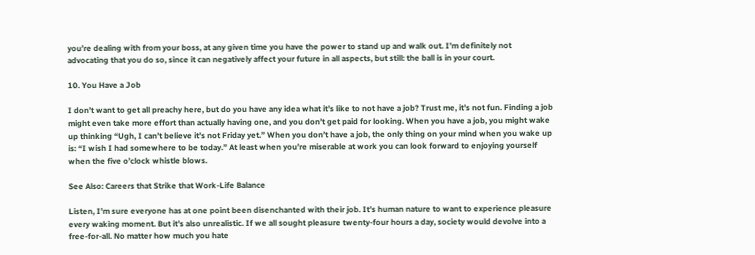you’re dealing with from your boss, at any given time you have the power to stand up and walk out. I’m definitely not advocating that you do so, since it can negatively affect your future in all aspects, but still: the ball is in your court.

10. You Have a Job

I don’t want to get all preachy here, but do you have any idea what it’s like to not have a job? Trust me, it’s not fun. Finding a job might even take more effort than actually having one, and you don’t get paid for looking. When you have a job, you might wake up thinking “Ugh, I can’t believe it’s not Friday yet.” When you don’t have a job, the only thing on your mind when you wake up is: “I wish I had somewhere to be today.” At least when you’re miserable at work you can look forward to enjoying yourself when the five o’clock whistle blows.

See Also: Careers that Strike that Work-Life Balance

Listen, I’m sure everyone has at one point been disenchanted with their job. It’s human nature to want to experience pleasure every waking moment. But it’s also unrealistic. If we all sought pleasure twenty-four hours a day, society would devolve into a free-for-all. No matter how much you hate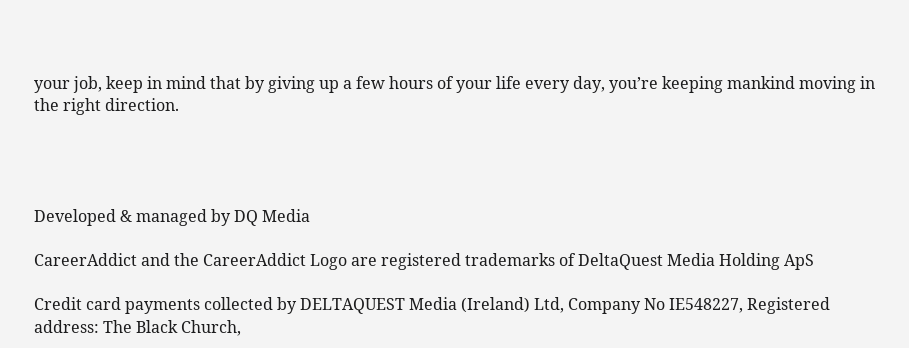your job, keep in mind that by giving up a few hours of your life every day, you’re keeping mankind moving in the right direction.




Developed & managed by DQ Media

CareerAddict and the CareerAddict Logo are registered trademarks of DeltaQuest Media Holding ApS

Credit card payments collected by DELTAQUEST Media (Ireland) Ltd, Company No IE548227, Registered address: The Black Church,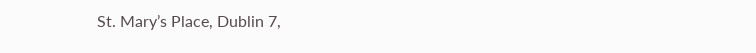St. Mary’s Place, Dublin 7,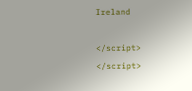Ireland

</script> </script>